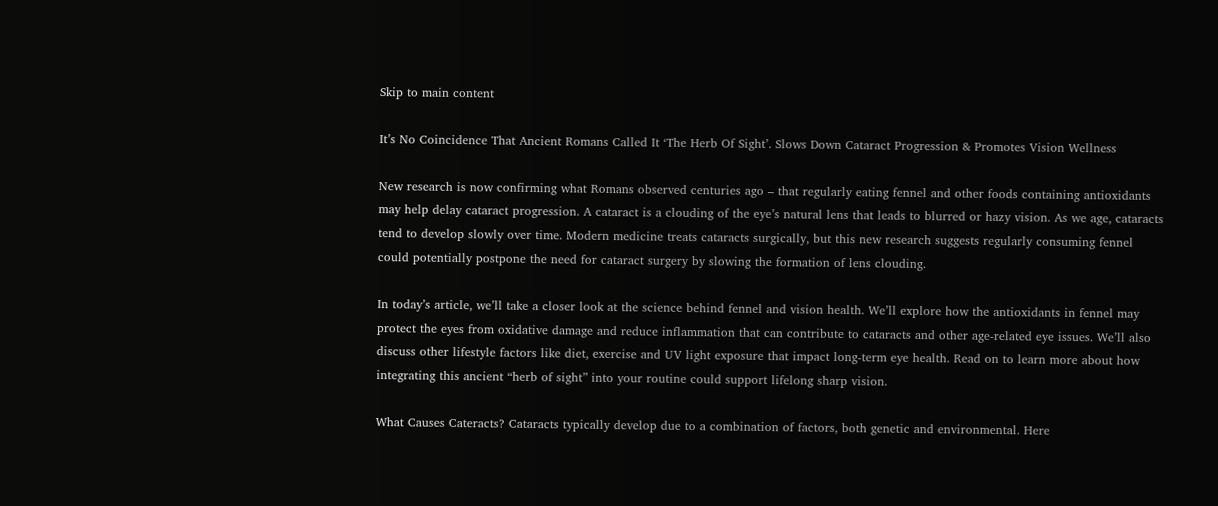Skip to main content

It’s No Coincidence That Ancient Romans Called It ‘The Herb Of Sight’. Slows Down Cataract Progression & Promotes Vision Wellness

New research is now confirming what Romans observed centuries ago – that regularly eating fennel and other foods containing antioxidants may help delay cataract progression. A cataract is a clouding of the eye’s natural lens that leads to blurred or hazy vision. As we age, cataracts tend to develop slowly over time. Modern medicine treats cataracts surgically, but this new research suggests regularly consuming fennel could potentially postpone the need for cataract surgery by slowing the formation of lens clouding.

In today’s article, we’ll take a closer look at the science behind fennel and vision health. We’ll explore how the antioxidants in fennel may protect the eyes from oxidative damage and reduce inflammation that can contribute to cataracts and other age-related eye issues. We’ll also discuss other lifestyle factors like diet, exercise and UV light exposure that impact long-term eye health. Read on to learn more about how integrating this ancient “herb of sight” into your routine could support lifelong sharp vision.

What Causes Cateracts? Cataracts typically develop due to a combination of factors, both genetic and environmental. Here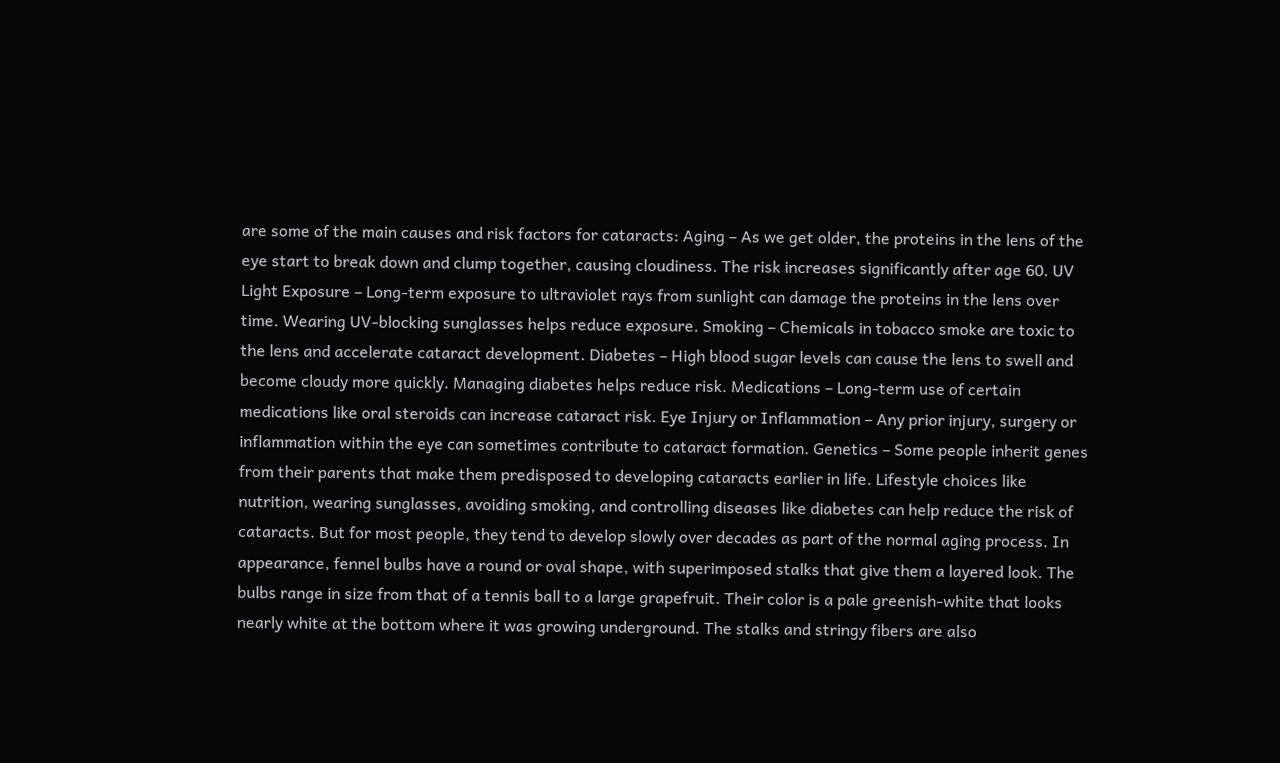are some of the main causes and risk factors for cataracts: Aging – As we get older, the proteins in the lens of the eye start to break down and clump together, causing cloudiness. The risk increases significantly after age 60. UV Light Exposure – Long-term exposure to ultraviolet rays from sunlight can damage the proteins in the lens over time. Wearing UV-blocking sunglasses helps reduce exposure. Smoking – Chemicals in tobacco smoke are toxic to the lens and accelerate cataract development. Diabetes – High blood sugar levels can cause the lens to swell and become cloudy more quickly. Managing diabetes helps reduce risk. Medications – Long-term use of certain medications like oral steroids can increase cataract risk. Eye Injury or Inflammation – Any prior injury, surgery or inflammation within the eye can sometimes contribute to cataract formation. Genetics – Some people inherit genes from their parents that make them predisposed to developing cataracts earlier in life. Lifestyle choices like nutrition, wearing sunglasses, avoiding smoking, and controlling diseases like diabetes can help reduce the risk of cataracts. But for most people, they tend to develop slowly over decades as part of the normal aging process. In appearance, fennel bulbs have a round or oval shape, with superimposed stalks that give them a layered look. The bulbs range in size from that of a tennis ball to a large grapefruit. Their color is a pale greenish-white that looks nearly white at the bottom where it was growing underground. The stalks and stringy fibers are also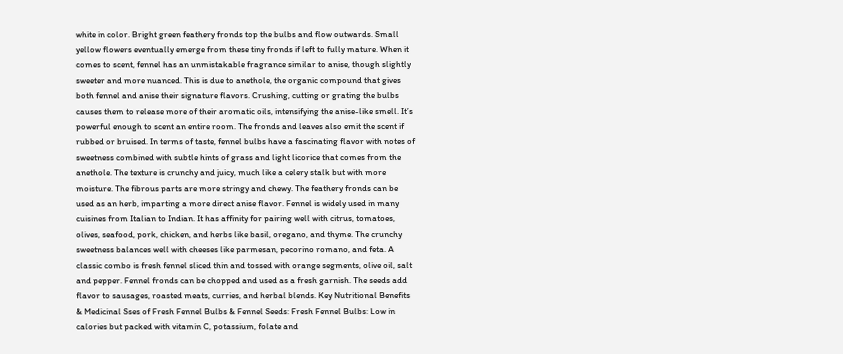white in color. Bright green feathery fronds top the bulbs and flow outwards. Small yellow flowers eventually emerge from these tiny fronds if left to fully mature. When it comes to scent, fennel has an unmistakable fragrance similar to anise, though slightly sweeter and more nuanced. This is due to anethole, the organic compound that gives both fennel and anise their signature flavors. Crushing, cutting or grating the bulbs causes them to release more of their aromatic oils, intensifying the anise-like smell. It’s powerful enough to scent an entire room. The fronds and leaves also emit the scent if rubbed or bruised. In terms of taste, fennel bulbs have a fascinating flavor with notes of sweetness combined with subtle hints of grass and light licorice that comes from the anethole. The texture is crunchy and juicy, much like a celery stalk but with more moisture. The fibrous parts are more stringy and chewy. The feathery fronds can be used as an herb, imparting a more direct anise flavor. Fennel is widely used in many cuisines from Italian to Indian. It has affinity for pairing well with citrus, tomatoes, olives, seafood, pork, chicken, and herbs like basil, oregano, and thyme. The crunchy sweetness balances well with cheeses like parmesan, pecorino romano, and feta. A classic combo is fresh fennel sliced thin and tossed with orange segments, olive oil, salt and pepper. Fennel fronds can be chopped and used as a fresh garnish. The seeds add flavor to sausages, roasted meats, curries, and herbal blends. Key Nutritional Benefits & Medicinal Sses of Fresh Fennel Bulbs & Fennel Seeds: Fresh Fennel Bulbs: Low in calories but packed with vitamin C, potassium, folate and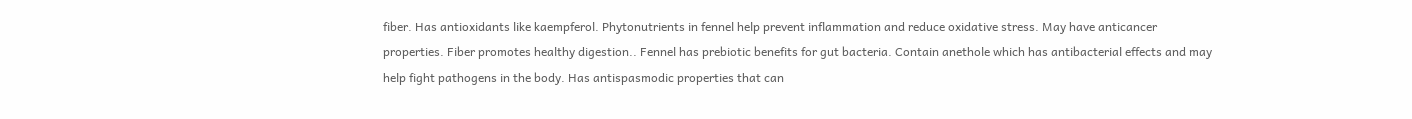fiber. Has antioxidants like kaempferol. Phytonutrients in fennel help prevent inflammation and reduce oxidative stress. May have anticancer properties. Fiber promotes healthy digestion.. Fennel has prebiotic benefits for gut bacteria. Contain anethole which has antibacterial effects and may help fight pathogens in the body. Has antispasmodic properties that can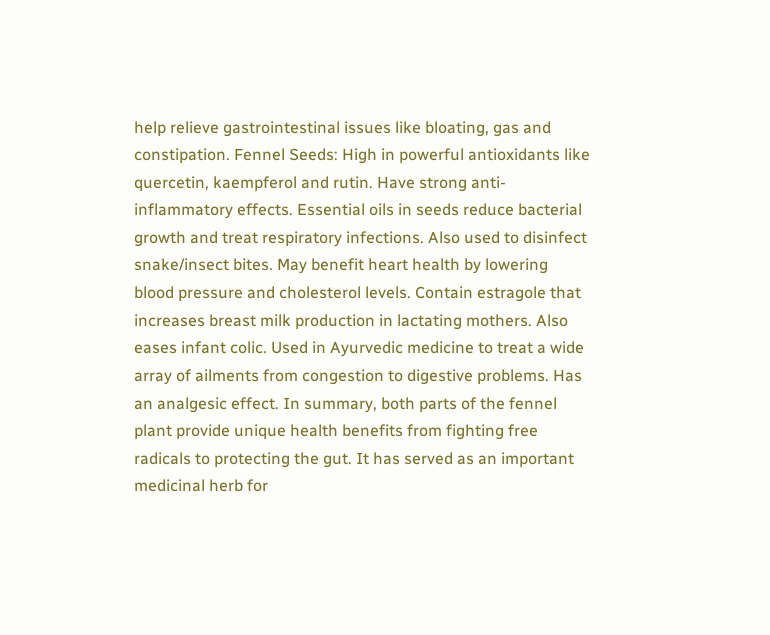help relieve gastrointestinal issues like bloating, gas and constipation. Fennel Seeds: High in powerful antioxidants like quercetin, kaempferol and rutin. Have strong anti-inflammatory effects. Essential oils in seeds reduce bacterial growth and treat respiratory infections. Also used to disinfect snake/insect bites. May benefit heart health by lowering blood pressure and cholesterol levels. Contain estragole that increases breast milk production in lactating mothers. Also eases infant colic. Used in Ayurvedic medicine to treat a wide array of ailments from congestion to digestive problems. Has an analgesic effect. In summary, both parts of the fennel plant provide unique health benefits from fighting free radicals to protecting the gut. It has served as an important medicinal herb for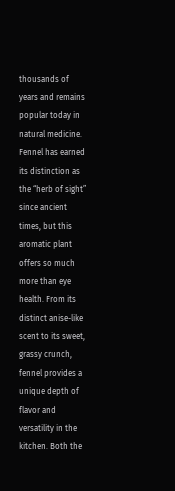thousands of years and remains popular today in natural medicine. Fennel has earned its distinction as the “herb of sight” since ancient times, but this aromatic plant offers so much more than eye health. From its distinct anise-like scent to its sweet, grassy crunch, fennel provides a unique depth of flavor and versatility in the kitchen. Both the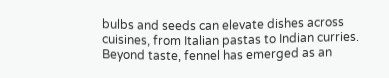bulbs and seeds can elevate dishes across cuisines, from Italian pastas to Indian curries. Beyond taste, fennel has emerged as an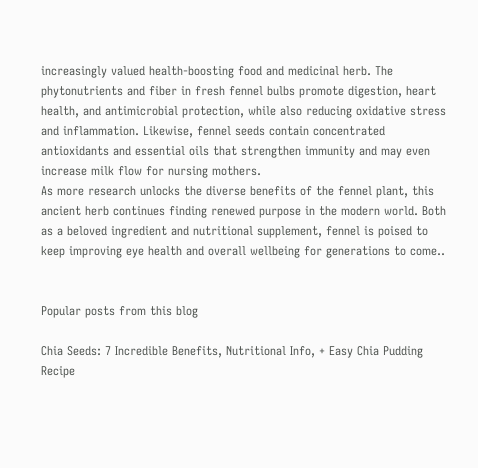increasingly valued health-boosting food and medicinal herb. The phytonutrients and fiber in fresh fennel bulbs promote digestion, heart health, and antimicrobial protection, while also reducing oxidative stress and inflammation. Likewise, fennel seeds contain concentrated antioxidants and essential oils that strengthen immunity and may even increase milk flow for nursing mothers.
As more research unlocks the diverse benefits of the fennel plant, this ancient herb continues finding renewed purpose in the modern world. Both as a beloved ingredient and nutritional supplement, fennel is poised to keep improving eye health and overall wellbeing for generations to come..


Popular posts from this blog

Chia Seeds: 7 Incredible Benefits, Nutritional Info, + Easy Chia Pudding Recipe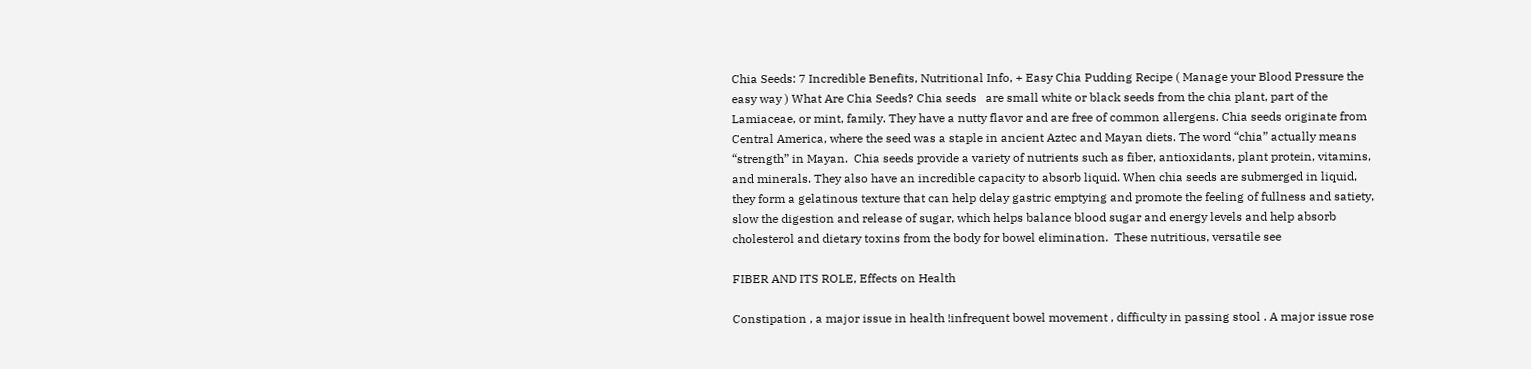Chia Seeds: 7 Incredible Benefits, Nutritional Info, + Easy Chia Pudding Recipe ( Manage your Blood Pressure the easy way ) What Are Chia Seeds? Chia seeds   are small white or black seeds from the chia plant, part of the Lamiaceae, or mint, family. They have a nutty flavor and are free of common allergens. Chia seeds originate from Central America, where the seed was a staple in ancient Aztec and Mayan diets. The word “chia” actually means “strength” in Mayan.  Chia seeds provide a variety of nutrients such as fiber, antioxidants, plant protein, vitamins, and minerals. They also have an incredible capacity to absorb liquid. When chia seeds are submerged in liquid, they form a gelatinous texture that can help delay gastric emptying and promote the feeling of fullness and satiety, slow the digestion and release of sugar, which helps balance blood sugar and energy levels and help absorb cholesterol and dietary toxins from the body for bowel elimination.  These nutritious, versatile see

FIBER AND ITS ROLE, Effects on Health

Constipation , a major issue in health !infrequent bowel movement , difficulty in passing stool . A major issue rose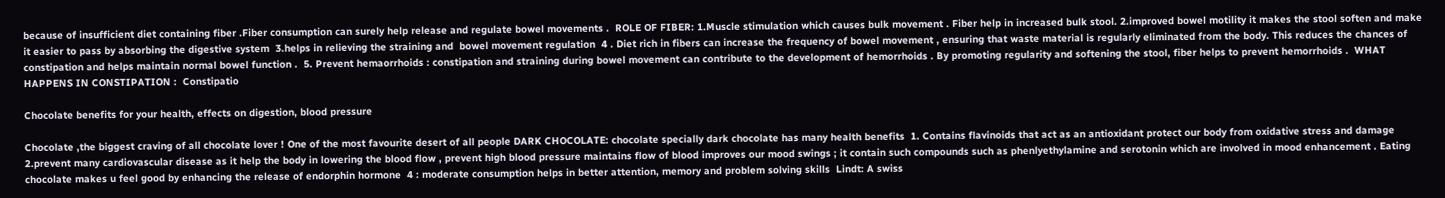because of insufficient diet containing fiber .Fiber consumption can surely help release and regulate bowel movements .  ROLE OF FIBER: 1.Muscle stimulation which causes bulk movement . Fiber help in increased bulk stool. 2.improved bowel motility it makes the stool soften and make it easier to pass by absorbing the digestive system  3.helps in relieving the straining and  bowel movement regulation  4 . Diet rich in fibers can increase the frequency of bowel movement , ensuring that waste material is regularly eliminated from the body. This reduces the chances of constipation and helps maintain normal bowel function .  5. Prevent hemaorrhoids : constipation and straining during bowel movement can contribute to the development of hemorrhoids . By promoting regularity and softening the stool, fiber helps to prevent hemorrhoids .  WHAT HAPPENS IN CONSTIPATION :  Constipatio

Chocolate benefits for your health, effects on digestion, blood pressure

Chocolate ,the biggest craving of all chocolate lover ! One of the most favourite desert of all people DARK CHOCOLATE: chocolate specially dark chocolate has many health benefits  1. Contains flavinoids that act as an antioxidant protect our body from oxidative stress and damage  2.prevent many cardiovascular disease as it help the body in lowering the blood flow , prevent high blood pressure maintains flow of blood improves our mood swings ; it contain such compounds such as phenlyethylamine and serotonin which are involved in mood enhancement . Eating chocolate makes u feel good by enhancing the release of endorphin hormone  4 : moderate consumption helps in better attention, memory and problem solving skills  Lindt: A swiss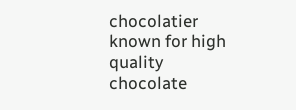chocolatier known for high quality chocolate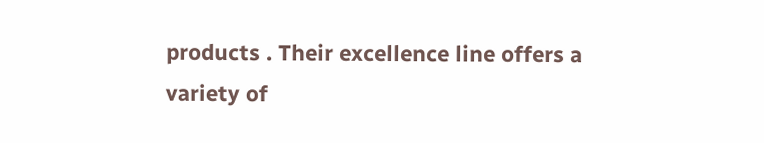products . Their excellence line offers a variety of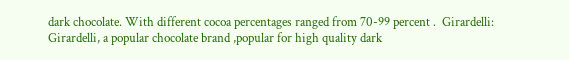dark chocolate. With different cocoa percentages ranged from 70-99 percent .  Girardelli:  Girardelli, a popular chocolate brand ,popular for high quality dark